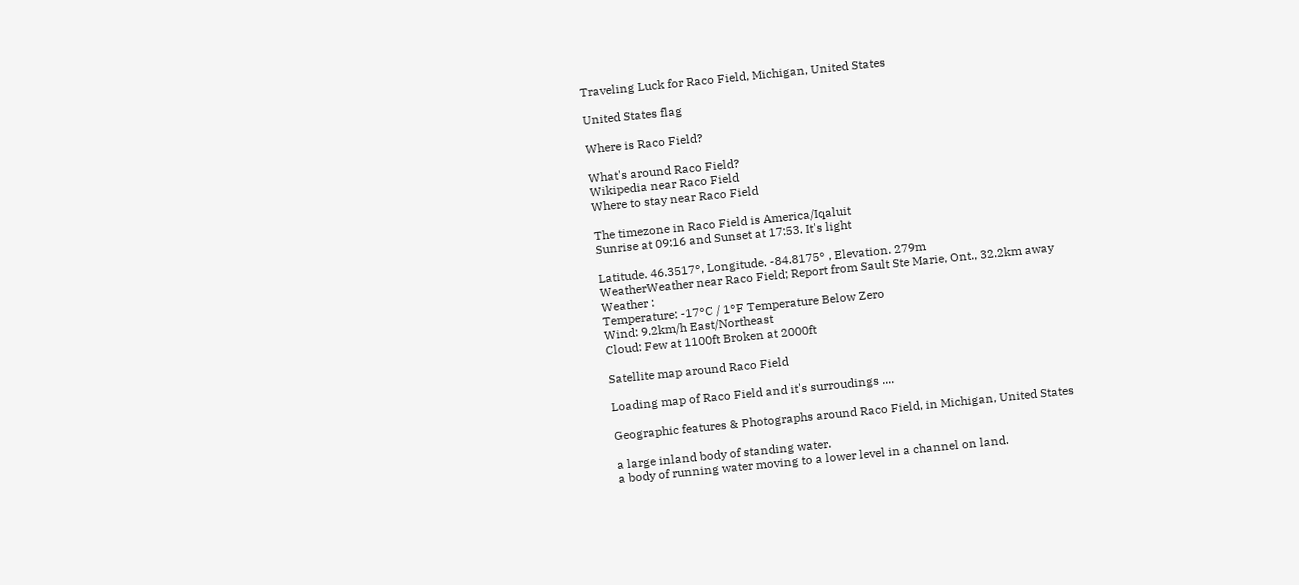Traveling Luck for Raco Field, Michigan, United States

United States flag

Where is Raco Field?

What's around Raco Field?
Wikipedia near Raco Field
Where to stay near Raco Field

The timezone in Raco Field is America/Iqaluit
Sunrise at 09:16 and Sunset at 17:53. It's light

Latitude. 46.3517°, Longitude. -84.8175° , Elevation. 279m
WeatherWeather near Raco Field; Report from Sault Ste Marie, Ont., 32.2km away
Weather :
Temperature: -17°C / 1°F Temperature Below Zero
Wind: 9.2km/h East/Northeast
Cloud: Few at 1100ft Broken at 2000ft

Satellite map around Raco Field

Loading map of Raco Field and it's surroudings ....

Geographic features & Photographs around Raco Field, in Michigan, United States

a large inland body of standing water.
a body of running water moving to a lower level in a channel on land.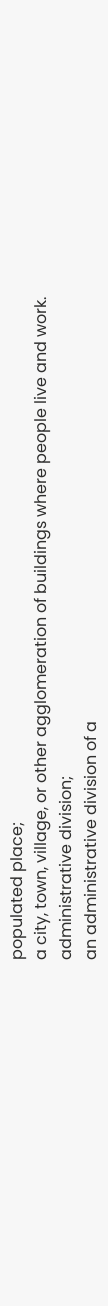populated place;
a city, town, village, or other agglomeration of buildings where people live and work.
administrative division;
an administrative division of a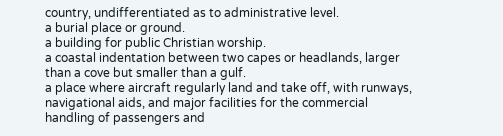country, undifferentiated as to administrative level.
a burial place or ground.
a building for public Christian worship.
a coastal indentation between two capes or headlands, larger than a cove but smaller than a gulf.
a place where aircraft regularly land and take off, with runways, navigational aids, and major facilities for the commercial handling of passengers and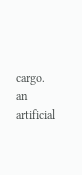cargo.
an artificial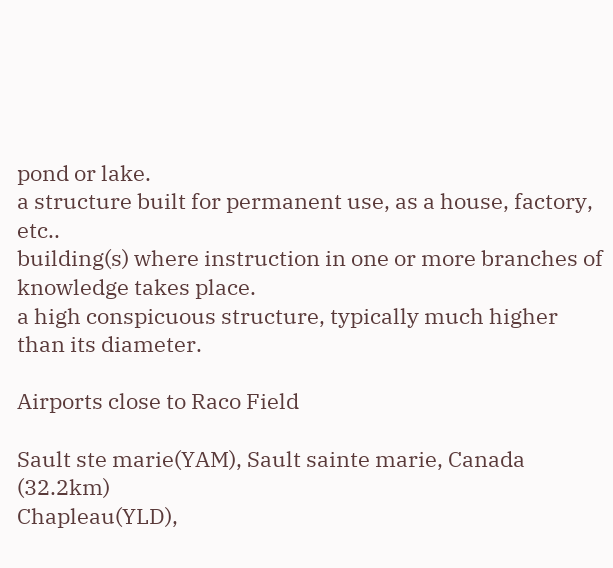pond or lake.
a structure built for permanent use, as a house, factory, etc..
building(s) where instruction in one or more branches of knowledge takes place.
a high conspicuous structure, typically much higher than its diameter.

Airports close to Raco Field

Sault ste marie(YAM), Sault sainte marie, Canada (32.2km)
Chapleau(YLD),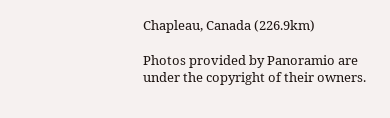Chapleau, Canada (226.9km)

Photos provided by Panoramio are under the copyright of their owners.